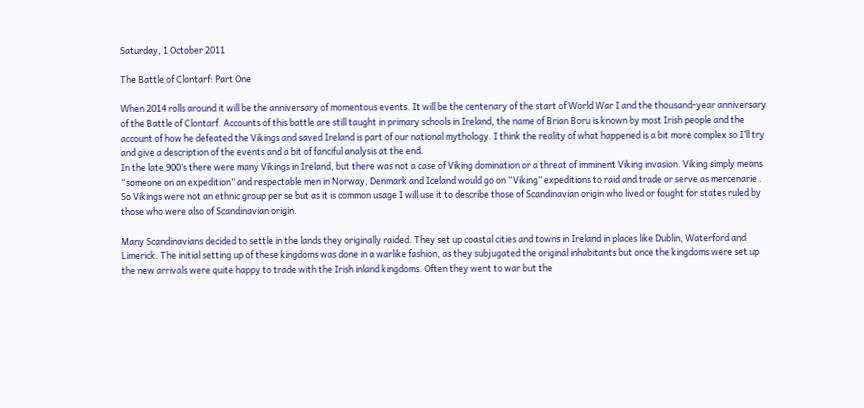Saturday, 1 October 2011

The Battle of Clontarf: Part One

When 2014 rolls around it will be the anniversary of momentous events. It will be the centenary of the start of World War I and the thousand-year anniversary of the Battle of Clontarf. Accounts of this battle are still taught in primary schools in Ireland, the name of Brian Boru is known by most Irish people and the account of how he defeated the Vikings and saved Ireland is part of our national mythology. I think the reality of what happened is a bit more complex so I’ll try and give a description of the events and a bit of fanciful analysis at the end.
In the late 900’s there were many Vikings in Ireland, but there was not a case of Viking domination or a threat of imminent Viking invasion. Viking simply means “someone on an expedition” and respectable men in Norway, Denmark and Iceland would go on “Viking” expeditions to raid and trade or serve as mercenarie . So Vikings were not an ethnic group per se but as it is common usage I will use it to describe those of Scandinavian origin who lived or fought for states ruled by those who were also of Scandinavian origin.

Many Scandinavians decided to settle in the lands they originally raided. They set up coastal cities and towns in Ireland in places like Dublin, Waterford and Limerick. The initial setting up of these kingdoms was done in a warlike fashion, as they subjugated the original inhabitants but once the kingdoms were set up the new arrivals were quite happy to trade with the Irish inland kingdoms. Often they went to war but the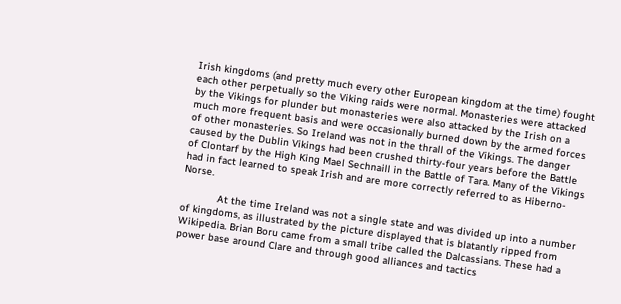Irish kingdoms (and pretty much every other European kingdom at the time) fought each other perpetually so the Viking raids were normal. Monasteries were attacked by the Vikings for plunder but monasteries were also attacked by the Irish on a much more frequent basis and were occasionally burned down by the armed forces of other monasteries. So Ireland was not in the thrall of the Vikings. The danger caused by the Dublin Vikings had been crushed thirty-four years before the Battle of Clontarf by the High King Mael Sechnaill in the Battle of Tara. Many of the Vikings had in fact learned to speak Irish and are more correctly referred to as Hiberno-Norse.

            At the time Ireland was not a single state and was divided up into a number of kingdoms, as illustrated by the picture displayed that is blatantly ripped from Wikipedia. Brian Boru came from a small tribe called the Dalcassians. These had a power base around Clare and through good alliances and tactics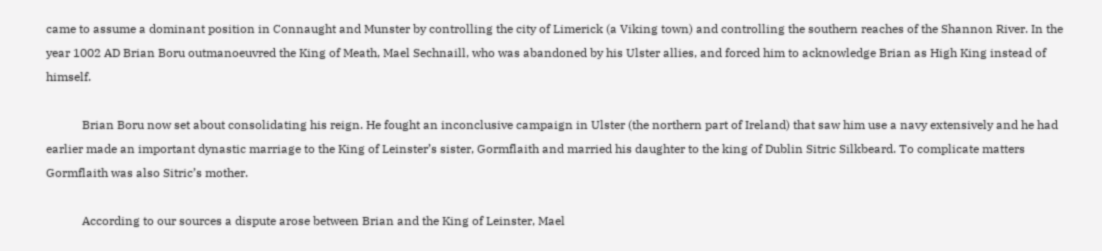came to assume a dominant position in Connaught and Munster by controlling the city of Limerick (a Viking town) and controlling the southern reaches of the Shannon River. In the year 1002 AD Brian Boru outmanoeuvred the King of Meath, Mael Sechnaill, who was abandoned by his Ulster allies, and forced him to acknowledge Brian as High King instead of himself.

            Brian Boru now set about consolidating his reign. He fought an inconclusive campaign in Ulster (the northern part of Ireland) that saw him use a navy extensively and he had earlier made an important dynastic marriage to the King of Leinster’s sister, Gormflaith and married his daughter to the king of Dublin Sitric Silkbeard. To complicate matters Gormflaith was also Sitric’s mother.

            According to our sources a dispute arose between Brian and the King of Leinster, Mael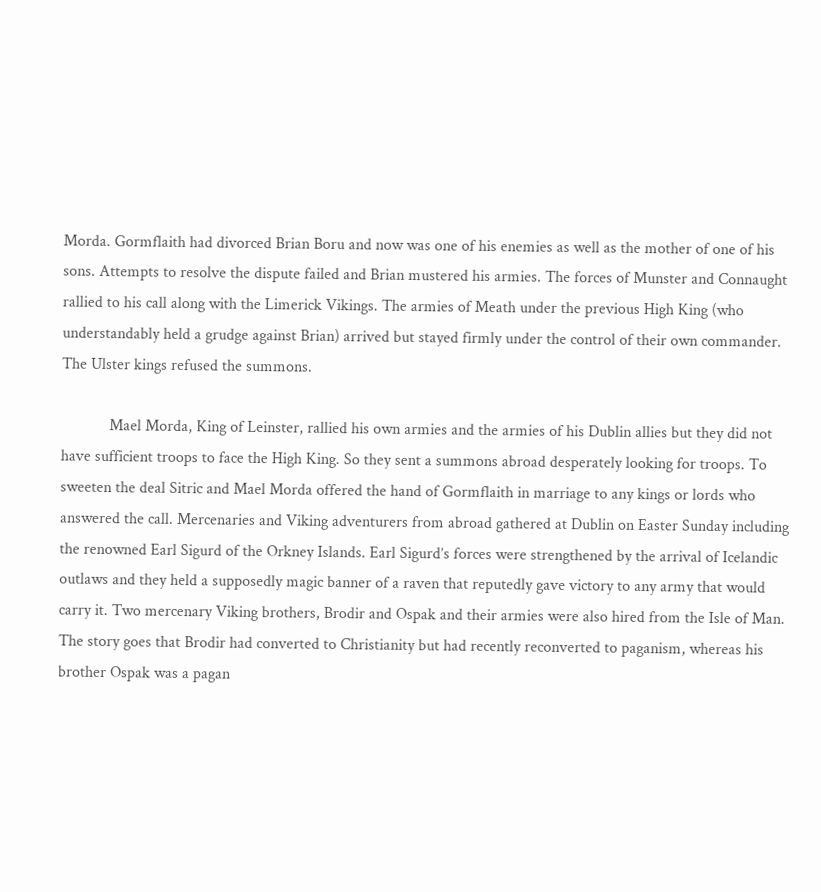Morda. Gormflaith had divorced Brian Boru and now was one of his enemies as well as the mother of one of his sons. Attempts to resolve the dispute failed and Brian mustered his armies. The forces of Munster and Connaught rallied to his call along with the Limerick Vikings. The armies of Meath under the previous High King (who understandably held a grudge against Brian) arrived but stayed firmly under the control of their own commander. The Ulster kings refused the summons.

            Mael Morda, King of Leinster, rallied his own armies and the armies of his Dublin allies but they did not have sufficient troops to face the High King. So they sent a summons abroad desperately looking for troops. To sweeten the deal Sitric and Mael Morda offered the hand of Gormflaith in marriage to any kings or lords who answered the call. Mercenaries and Viking adventurers from abroad gathered at Dublin on Easter Sunday including the renowned Earl Sigurd of the Orkney Islands. Earl Sigurd’s forces were strengthened by the arrival of Icelandic outlaws and they held a supposedly magic banner of a raven that reputedly gave victory to any army that would carry it. Two mercenary Viking brothers, Brodir and Ospak and their armies were also hired from the Isle of Man. The story goes that Brodir had converted to Christianity but had recently reconverted to paganism, whereas his brother Ospak was a pagan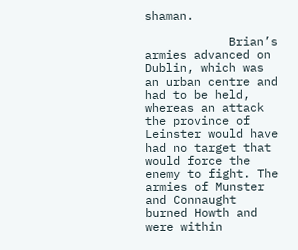shaman.

            Brian’s armies advanced on Dublin, which was an urban centre and had to be held, whereas an attack the province of Leinster would have had no target that would force the enemy to fight. The armies of Munster and Connaught burned Howth and were within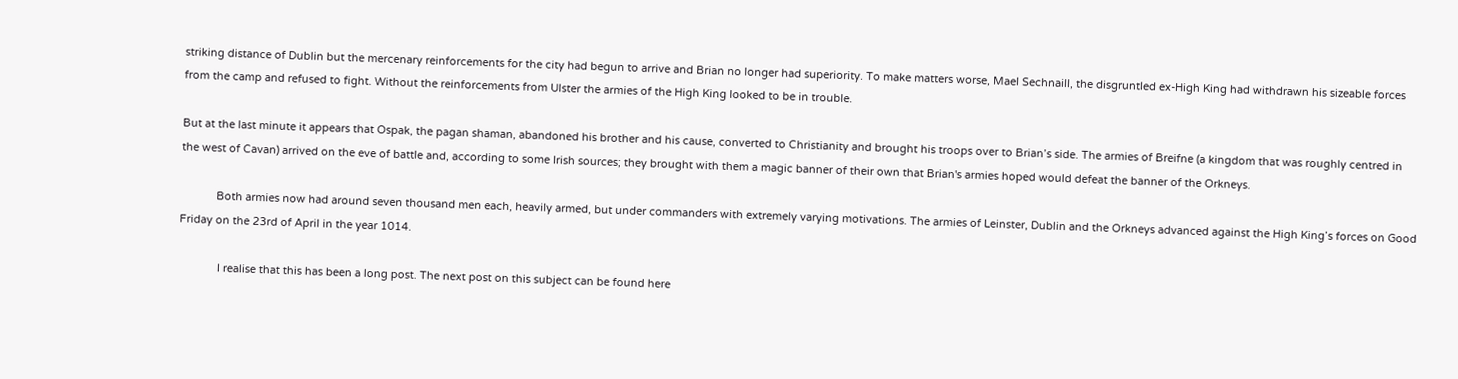striking distance of Dublin but the mercenary reinforcements for the city had begun to arrive and Brian no longer had superiority. To make matters worse, Mael Sechnaill, the disgruntled ex-High King had withdrawn his sizeable forces from the camp and refused to fight. Without the reinforcements from Ulster the armies of the High King looked to be in trouble.

But at the last minute it appears that Ospak, the pagan shaman, abandoned his brother and his cause, converted to Christianity and brought his troops over to Brian’s side. The armies of Breifne (a kingdom that was roughly centred in the west of Cavan) arrived on the eve of battle and, according to some Irish sources; they brought with them a magic banner of their own that Brian's armies hoped would defeat the banner of the Orkneys.

            Both armies now had around seven thousand men each, heavily armed, but under commanders with extremely varying motivations. The armies of Leinster, Dublin and the Orkneys advanced against the High King’s forces on Good Friday on the 23rd of April in the year 1014.

             I realise that this has been a long post. The next post on this subject can be found here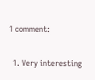1 comment:

  1. Very interesting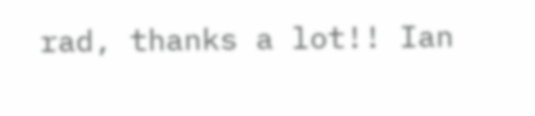rad, thanks a lot!! Ian